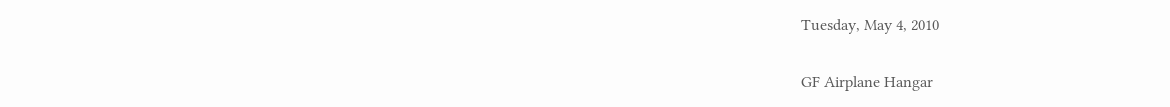Tuesday, May 4, 2010

GF Airplane Hangar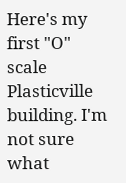Here's my first "O" scale Plasticville building. I'm not sure what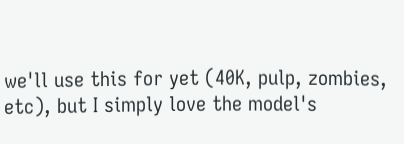we'll use this for yet (40K, pulp, zombies, etc), but I simply love the model's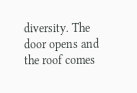diversity. The door opens and the roof comes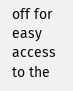off for easy access to the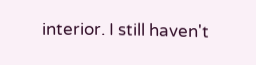interior. I still haven't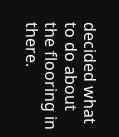decided what to do about the flooring in there.